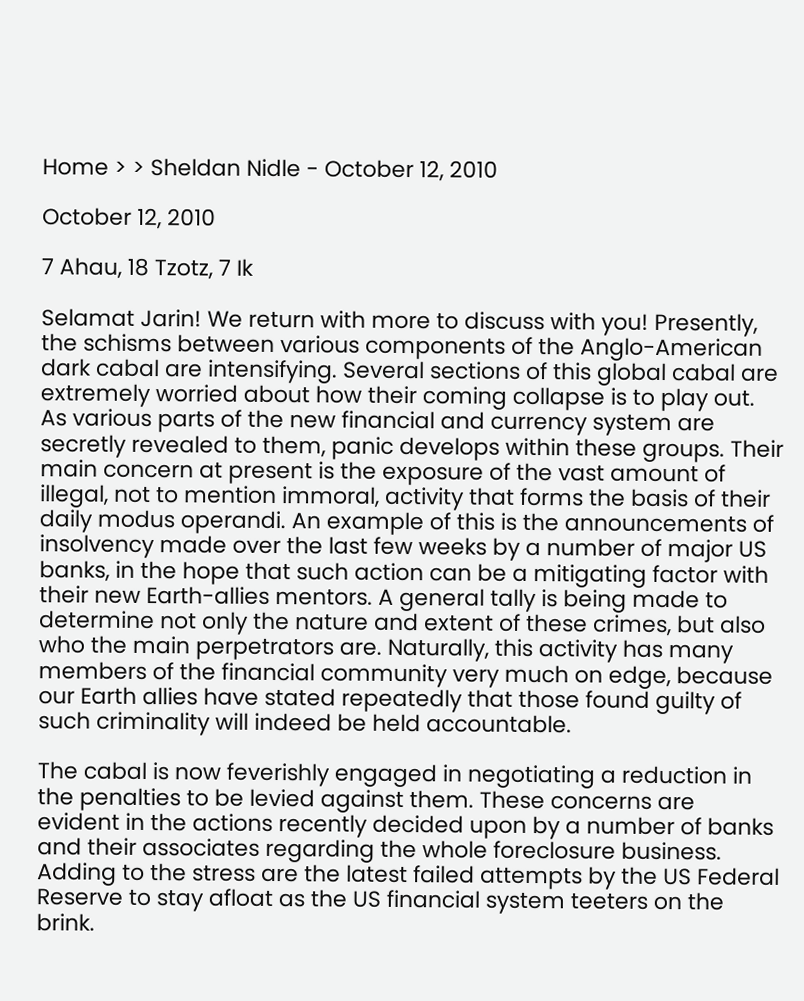Home > > Sheldan Nidle - October 12, 2010

October 12, 2010

7 Ahau, 18 Tzotz, 7 Ik

Selamat Jarin! We return with more to discuss with you! Presently, the schisms between various components of the Anglo-American dark cabal are intensifying. Several sections of this global cabal are extremely worried about how their coming collapse is to play out. As various parts of the new financial and currency system are secretly revealed to them, panic develops within these groups. Their main concern at present is the exposure of the vast amount of illegal, not to mention immoral, activity that forms the basis of their daily modus operandi. An example of this is the announcements of insolvency made over the last few weeks by a number of major US banks, in the hope that such action can be a mitigating factor with their new Earth-allies mentors. A general tally is being made to determine not only the nature and extent of these crimes, but also who the main perpetrators are. Naturally, this activity has many members of the financial community very much on edge, because our Earth allies have stated repeatedly that those found guilty of such criminality will indeed be held accountable.

The cabal is now feverishly engaged in negotiating a reduction in the penalties to be levied against them. These concerns are evident in the actions recently decided upon by a number of banks and their associates regarding the whole foreclosure business. Adding to the stress are the latest failed attempts by the US Federal Reserve to stay afloat as the US financial system teeters on the brink.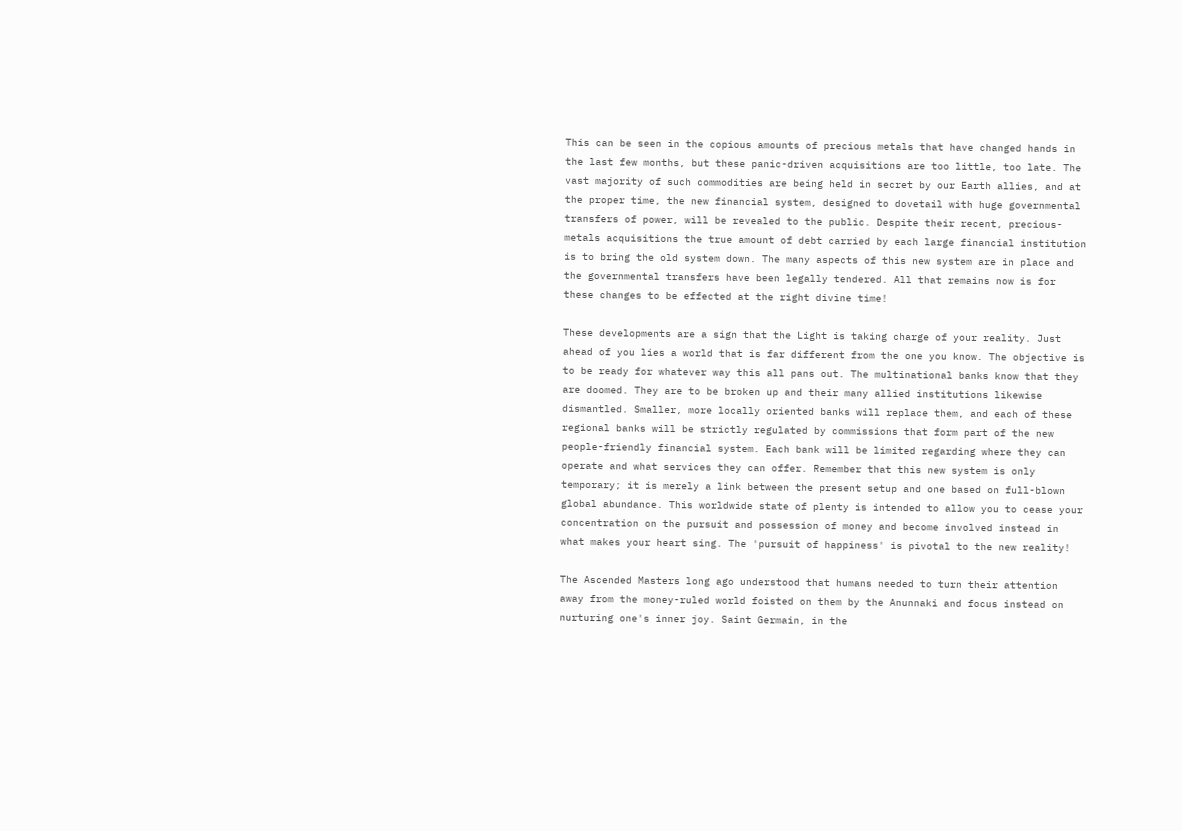This can be seen in the copious amounts of precious metals that have changed hands in the last few months, but these panic-driven acquisitions are too little, too late. The vast majority of such commodities are being held in secret by our Earth allies, and at the proper time, the new financial system, designed to dovetail with huge governmental transfers of power, will be revealed to the public. Despite their recent, precious-metals acquisitions the true amount of debt carried by each large financial institution is to bring the old system down. The many aspects of this new system are in place and the governmental transfers have been legally tendered. All that remains now is for these changes to be effected at the right divine time!

These developments are a sign that the Light is taking charge of your reality. Just ahead of you lies a world that is far different from the one you know. The objective is to be ready for whatever way this all pans out. The multinational banks know that they are doomed. They are to be broken up and their many allied institutions likewise dismantled. Smaller, more locally oriented banks will replace them, and each of these regional banks will be strictly regulated by commissions that form part of the new people-friendly financial system. Each bank will be limited regarding where they can operate and what services they can offer. Remember that this new system is only temporary; it is merely a link between the present setup and one based on full-blown global abundance. This worldwide state of plenty is intended to allow you to cease your concentration on the pursuit and possession of money and become involved instead in what makes your heart sing. The 'pursuit of happiness' is pivotal to the new reality!

The Ascended Masters long ago understood that humans needed to turn their attention away from the money-ruled world foisted on them by the Anunnaki and focus instead on nurturing one's inner joy. Saint Germain, in the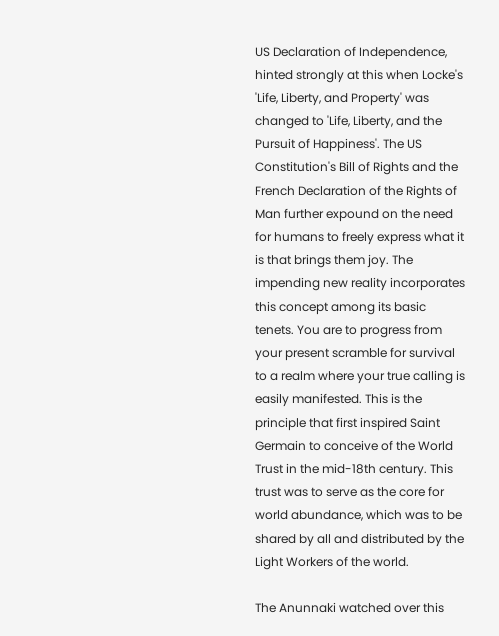US Declaration of Independence, hinted strongly at this when Locke's 'Life, Liberty, and Property' was changed to 'Life, Liberty, and the Pursuit of Happiness'. The US Constitution's Bill of Rights and the French Declaration of the Rights of Man further expound on the need for humans to freely express what it is that brings them joy. The impending new reality incorporates this concept among its basic tenets. You are to progress from your present scramble for survival to a realm where your true calling is easily manifested. This is the principle that first inspired Saint Germain to conceive of the World Trust in the mid-18th century. This trust was to serve as the core for world abundance, which was to be shared by all and distributed by the Light Workers of the world.

The Anunnaki watched over this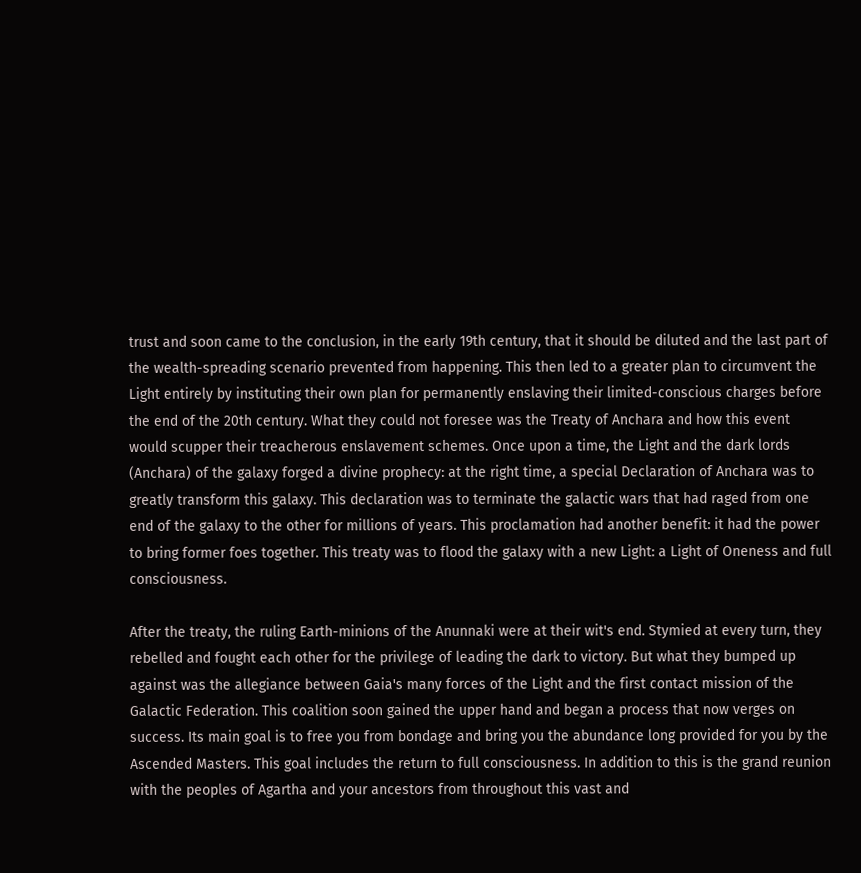trust and soon came to the conclusion, in the early 19th century, that it should be diluted and the last part of the wealth-spreading scenario prevented from happening. This then led to a greater plan to circumvent the Light entirely by instituting their own plan for permanently enslaving their limited-conscious charges before the end of the 20th century. What they could not foresee was the Treaty of Anchara and how this event would scupper their treacherous enslavement schemes. Once upon a time, the Light and the dark lords (Anchara) of the galaxy forged a divine prophecy: at the right time, a special Declaration of Anchara was to greatly transform this galaxy. This declaration was to terminate the galactic wars that had raged from one end of the galaxy to the other for millions of years. This proclamation had another benefit: it had the power to bring former foes together. This treaty was to flood the galaxy with a new Light: a Light of Oneness and full consciousness.

After the treaty, the ruling Earth-minions of the Anunnaki were at their wit's end. Stymied at every turn, they rebelled and fought each other for the privilege of leading the dark to victory. But what they bumped up against was the allegiance between Gaia's many forces of the Light and the first contact mission of the Galactic Federation. This coalition soon gained the upper hand and began a process that now verges on success. Its main goal is to free you from bondage and bring you the abundance long provided for you by the Ascended Masters. This goal includes the return to full consciousness. In addition to this is the grand reunion with the peoples of Agartha and your ancestors from throughout this vast and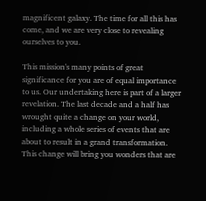magnificent galaxy. The time for all this has come, and we are very close to revealing ourselves to you.

This mission's many points of great significance for you are of equal importance to us. Our undertaking here is part of a larger revelation. The last decade and a half has wrought quite a change on your world, including a whole series of events that are about to result in a grand transformation. This change will bring you wonders that are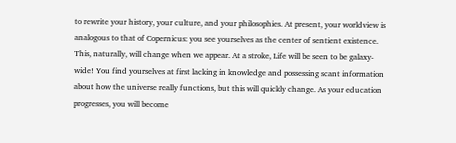to rewrite your history, your culture, and your philosophies. At present, your worldview is analogous to that of Copernicus: you see yourselves as the center of sentient existence. This, naturally, will change when we appear. At a stroke, Life will be seen to be galaxy-wide! You find yourselves at first lacking in knowledge and possessing scant information about how the universe really functions, but this will quickly change. As your education progresses, you will become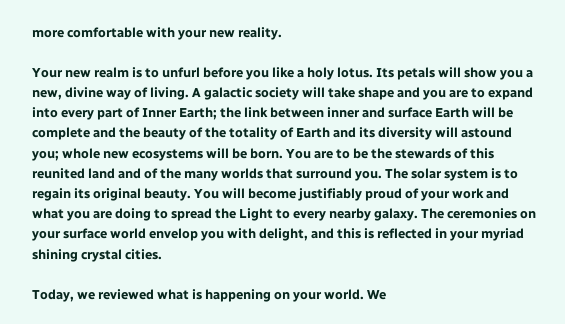more comfortable with your new reality.

Your new realm is to unfurl before you like a holy lotus. Its petals will show you a new, divine way of living. A galactic society will take shape and you are to expand into every part of Inner Earth; the link between inner and surface Earth will be complete and the beauty of the totality of Earth and its diversity will astound you; whole new ecosystems will be born. You are to be the stewards of this reunited land and of the many worlds that surround you. The solar system is to regain its original beauty. You will become justifiably proud of your work and what you are doing to spread the Light to every nearby galaxy. The ceremonies on your surface world envelop you with delight, and this is reflected in your myriad shining crystal cities.

Today, we reviewed what is happening on your world. We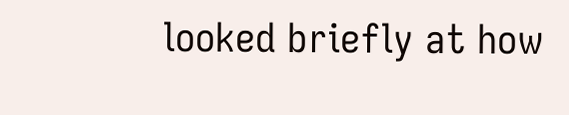looked briefly at how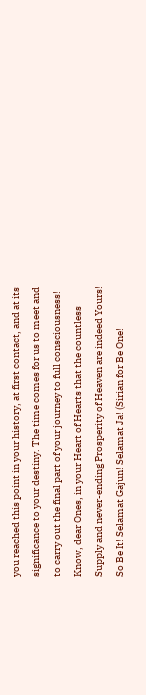you reached this point in your history, at first contact, and at its significance to your destiny. The time comes for us to meet and to carry out the final part of your journey to full consciousness! Know, dear Ones, in your Heart of Hearts that the countless Supply and never-ending Prosperity of Heaven are indeed Yours! So Be It! Selamat Gajun! Selamat Ja! (Sirian for Be One!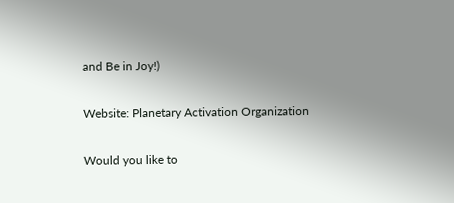and Be in Joy!)

Website: Planetary Activation Organization

Would you like to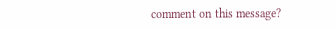comment on this message?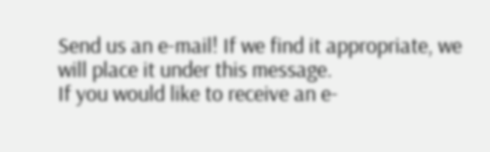Send us an e-mail! If we find it appropriate, we will place it under this message.
If you would like to receive an e-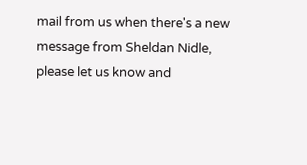mail from us when there's a new message from Sheldan Nidle,
please let us know and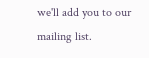we'll add you to our mailing list.